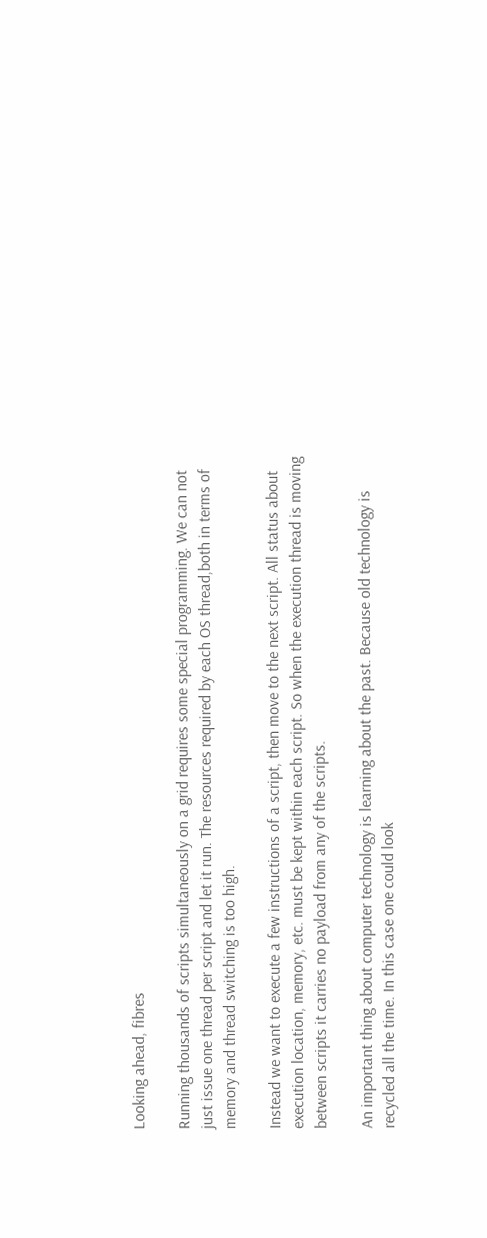Looking ahead, fibres

Running thousands of scripts simultaneously on a grid requires some special programming. We can not just issue one thread per script and let it run. The resources required by each OS thread,both in terms of memory and thread switching is too high.

Instead we want to execute a few instructions of a script, then move to the next script. All status about execution location, memory, etc. must be kept within each script. So when the execution thread is moving between scripts it carries no payload from any of the scripts.

An important thing about computer technology is learning about the past. Because old technology is recycled all the time. In this case one could look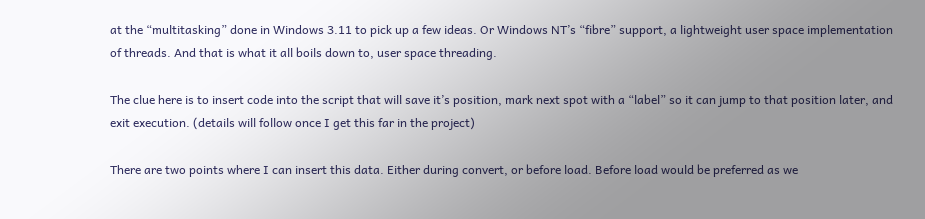at the “multitasking” done in Windows 3.11 to pick up a few ideas. Or Windows NT’s “fibre” support, a lightweight user space implementation of threads. And that is what it all boils down to, user space threading.

The clue here is to insert code into the script that will save it’s position, mark next spot with a “label” so it can jump to that position later, and exit execution. (details will follow once I get this far in the project)

There are two points where I can insert this data. Either during convert, or before load. Before load would be preferred as we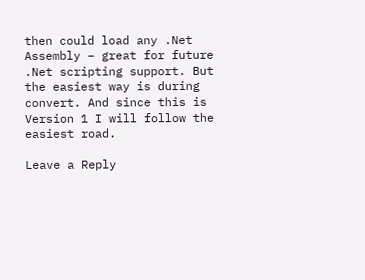then could load any .Net Assembly – great for future .Net scripting support. But the easiest way is during convert. And since this is Version 1 I will follow the easiest road.

Leave a Reply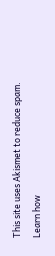This site uses Akismet to reduce spam. Learn how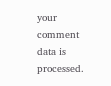your comment data is processed.